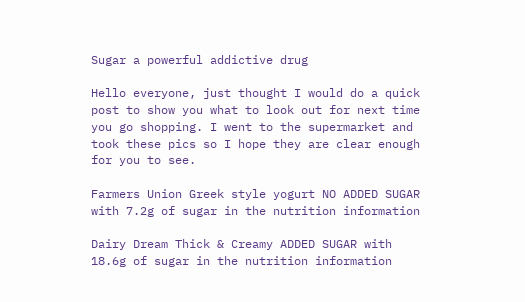Sugar a powerful addictive drug

Hello everyone, just thought I would do a quick post to show you what to look out for next time you go shopping. I went to the supermarket and took these pics so I hope they are clear enough for you to see.

Farmers Union Greek style yogurt NO ADDED SUGAR with 7.2g of sugar in the nutrition information

Dairy Dream Thick & Creamy ADDED SUGAR with 18.6g of sugar in the nutrition information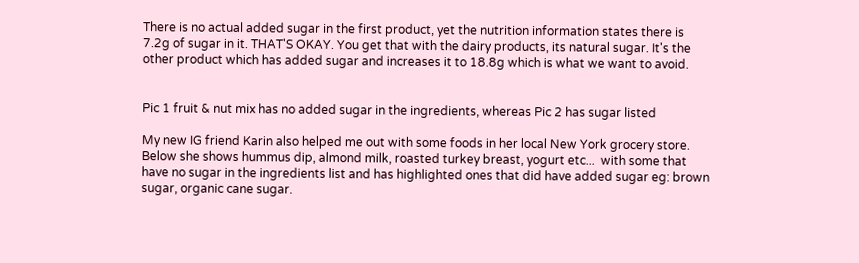There is no actual added sugar in the first product, yet the nutrition information states there is 7.2g of sugar in it. THAT'S OKAY. You get that with the dairy products, its natural sugar. It's the other product which has added sugar and increases it to 18.8g which is what we want to avoid.


Pic 1 fruit & nut mix has no added sugar in the ingredients, whereas Pic 2 has sugar listed

My new IG friend Karin also helped me out with some foods in her local New York grocery store. Below she shows hummus dip, almond milk, roasted turkey breast, yogurt etc...  with some that have no sugar in the ingredients list and has highlighted ones that did have added sugar eg: brown sugar, organic cane sugar.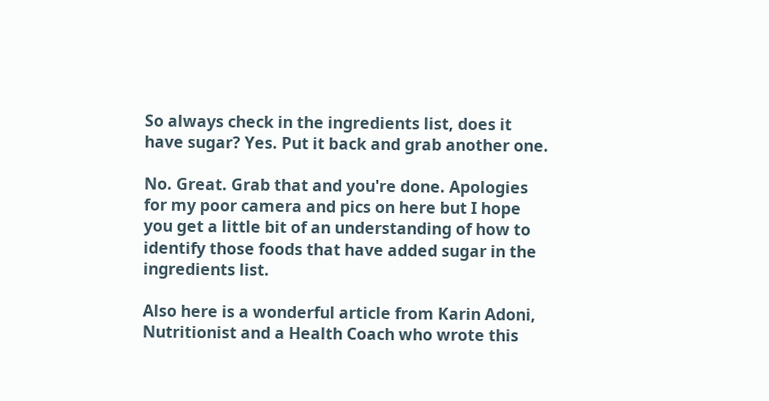So always check in the ingredients list, does it have sugar? Yes. Put it back and grab another one.

No. Great. Grab that and you're done. Apologies for my poor camera and pics on here but I hope you get a little bit of an understanding of how to identify those foods that have added sugar in the ingredients list.

Also here is a wonderful article from Karin Adoni, Nutritionist and a Health Coach who wrote this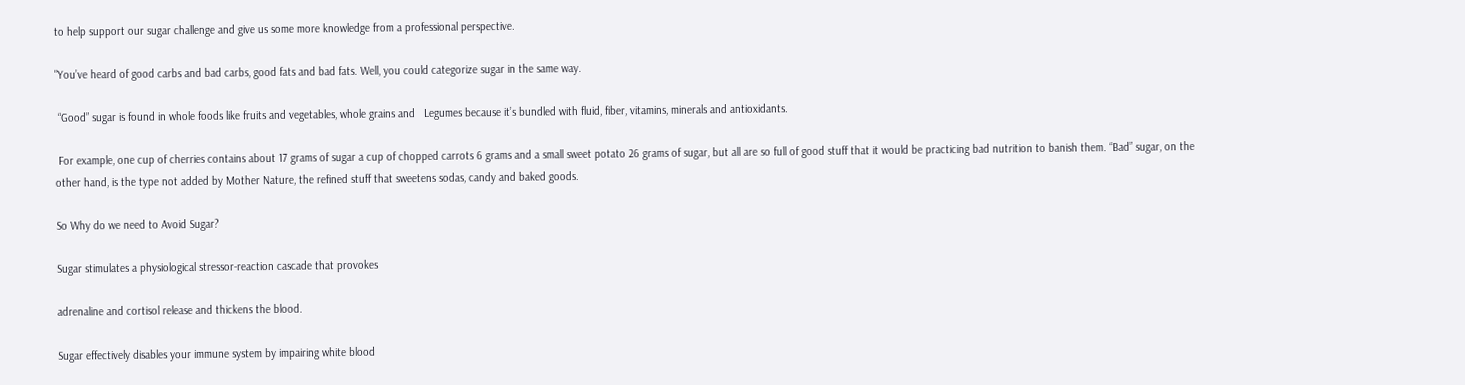to help support our sugar challenge and give us some more knowledge from a professional perspective.

"You’ve heard of good carbs and bad carbs, good fats and bad fats. Well, you could categorize sugar in the same way.

 “Good” sugar is found in whole foods like fruits and vegetables, whole grains and   Legumes because it’s bundled with fluid, fiber, vitamins, minerals and antioxidants.

 For example, one cup of cherries contains about 17 grams of sugar a cup of chopped carrots 6 grams and a small sweet potato 26 grams of sugar, but all are so full of good stuff that it would be practicing bad nutrition to banish them. “Bad” sugar, on the other hand, is the type not added by Mother Nature, the refined stuff that sweetens sodas, candy and baked goods.

So Why do we need to Avoid Sugar?

Sugar stimulates a physiological stressor-reaction cascade that provokes

adrenaline and cortisol release and thickens the blood.

Sugar effectively disables your immune system by impairing white blood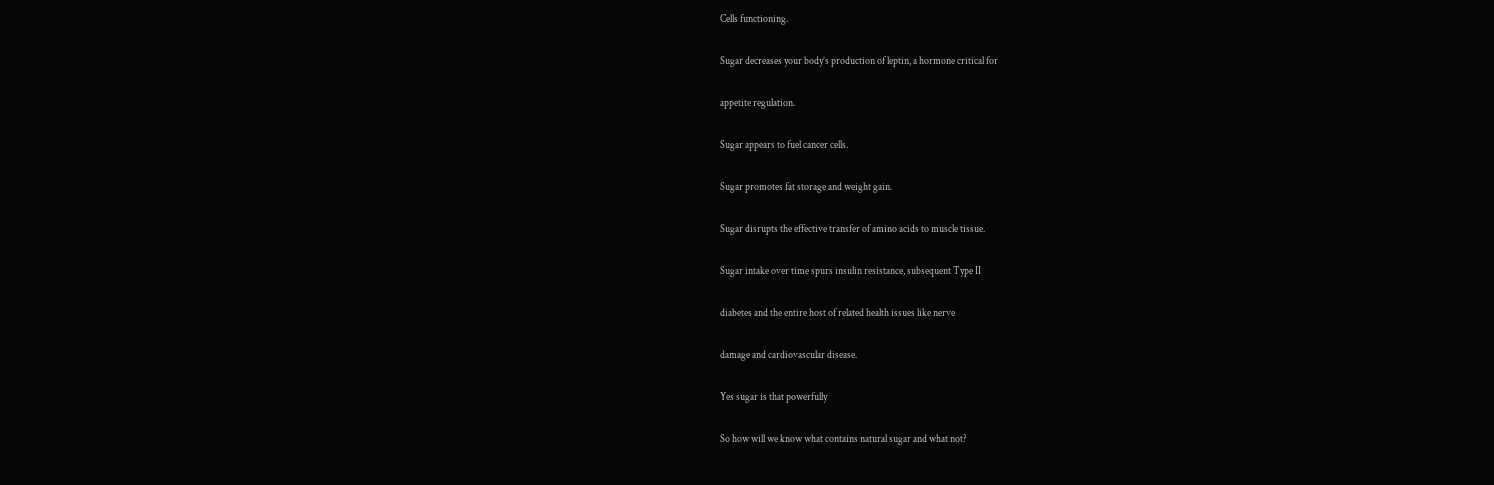Cells functioning.

Sugar decreases your body’s production of leptin, a hormone critical for

appetite regulation.

Sugar appears to fuel cancer cells.

Sugar promotes fat storage and weight gain.

Sugar disrupts the effective transfer of amino acids to muscle tissue.

Sugar intake over time spurs insulin resistance, subsequent Type II

diabetes and the entire host of related health issues like nerve

damage and cardiovascular disease.

Yes sugar is that powerfully

So how will we know what contains natural sugar and what not?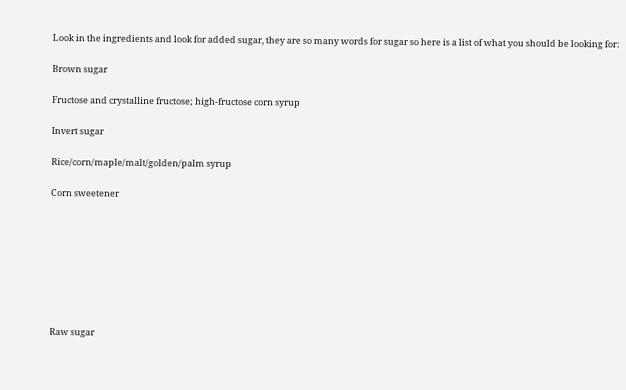Look in the ingredients and look for added sugar, they are so many words for sugar so here is a list of what you should be looking for:

Brown sugar

Fructose and crystalline fructose; high-fructose corn syrup

Invert sugar

Rice/corn/maple/malt/golden/palm syrup

Corn sweetener








Raw sugar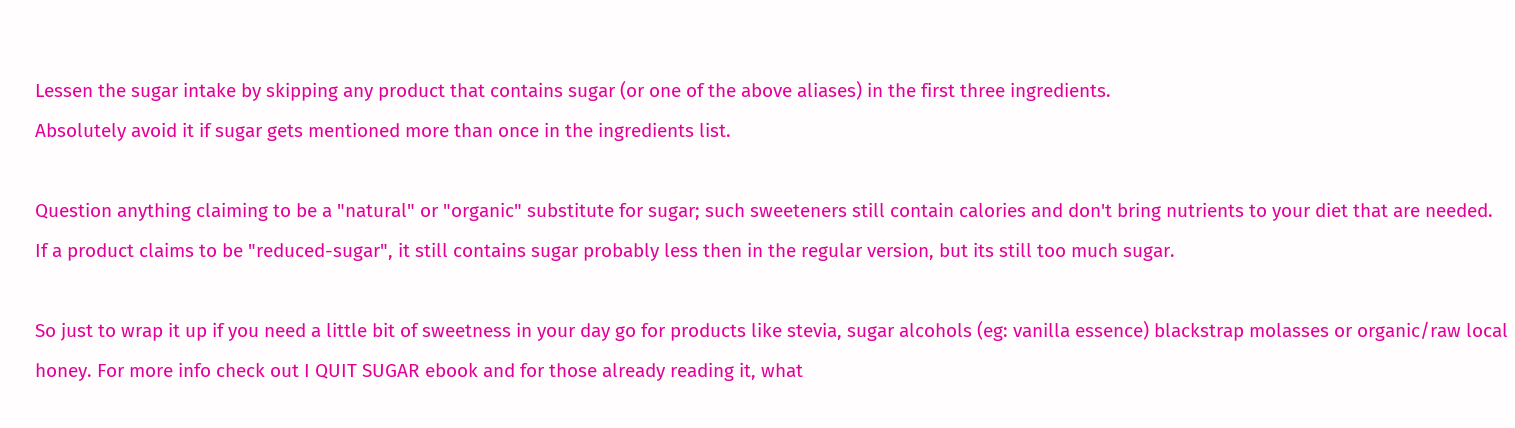Lessen the sugar intake by skipping any product that contains sugar (or one of the above aliases) in the first three ingredients.
Absolutely avoid it if sugar gets mentioned more than once in the ingredients list.

Question anything claiming to be a "natural" or "organic" substitute for sugar; such sweeteners still contain calories and don't bring nutrients to your diet that are needed.
If a product claims to be "reduced-sugar", it still contains sugar probably less then in the regular version, but its still too much sugar.

So just to wrap it up if you need a little bit of sweetness in your day go for products like stevia, sugar alcohols (eg: vanilla essence) blackstrap molasses or organic/raw local honey. For more info check out I QUIT SUGAR ebook and for those already reading it, what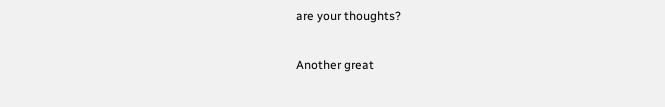are your thoughts?

Another great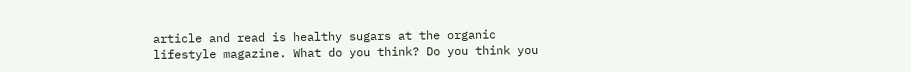article and read is healthy sugars at the organic lifestyle magazine. What do you think? Do you think you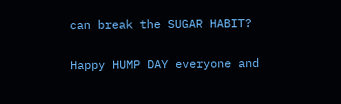can break the SUGAR HABIT?

Happy HUMP DAY everyone and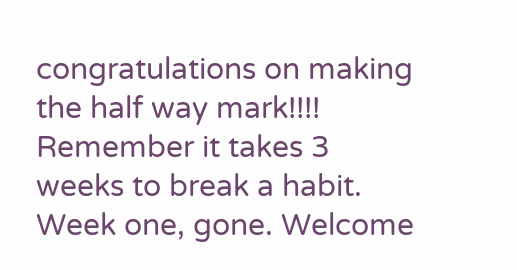congratulations on making the half way mark!!!! Remember it takes 3 weeks to break a habit. Week one, gone. Welcome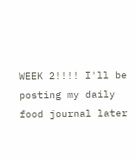WEEK 2!!!! I'll be posting my daily food journal later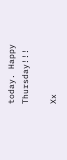today. Happy Thursday!!!

Xx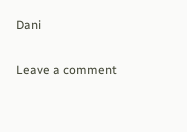Dani

Leave a comment